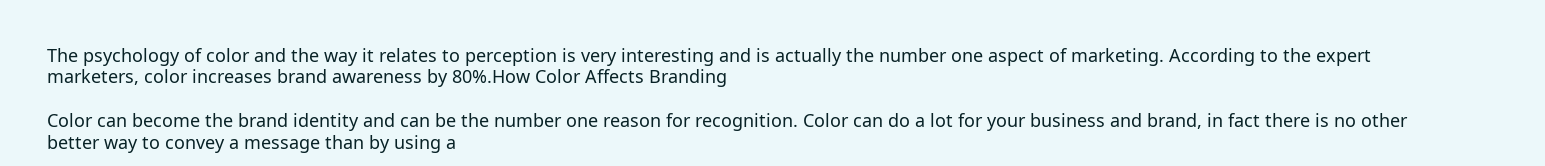The psychology of color and the way it relates to perception is very interesting and is actually the number one aspect of marketing. According to the expert marketers, color increases brand awareness by 80%.How Color Affects Branding

Color can become the brand identity and can be the number one reason for recognition. Color can do a lot for your business and brand, in fact there is no other better way to convey a message than by using a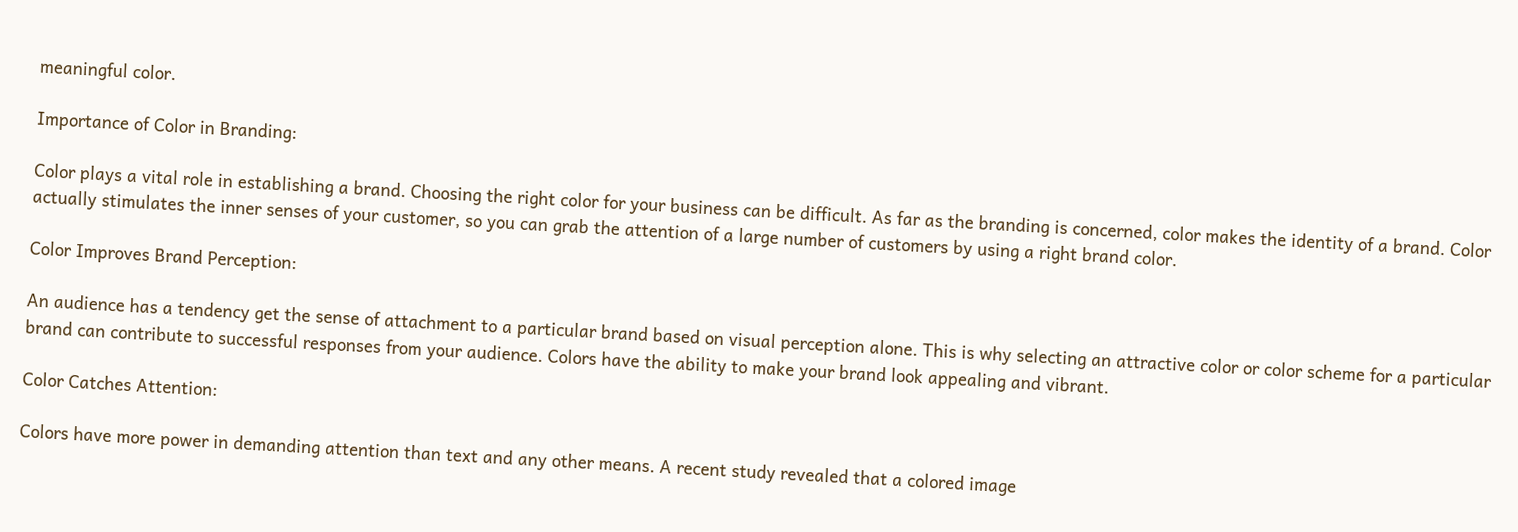meaningful color.

Importance of Color in Branding:

Color plays a vital role in establishing a brand. Choosing the right color for your business can be difficult. As far as the branding is concerned, color makes the identity of a brand. Color actually stimulates the inner senses of your customer, so you can grab the attention of a large number of customers by using a right brand color.

Color Improves Brand Perception:

An audience has a tendency get the sense of attachment to a particular brand based on visual perception alone. This is why selecting an attractive color or color scheme for a particular brand can contribute to successful responses from your audience. Colors have the ability to make your brand look appealing and vibrant.

Color Catches Attention:

Colors have more power in demanding attention than text and any other means. A recent study revealed that a colored image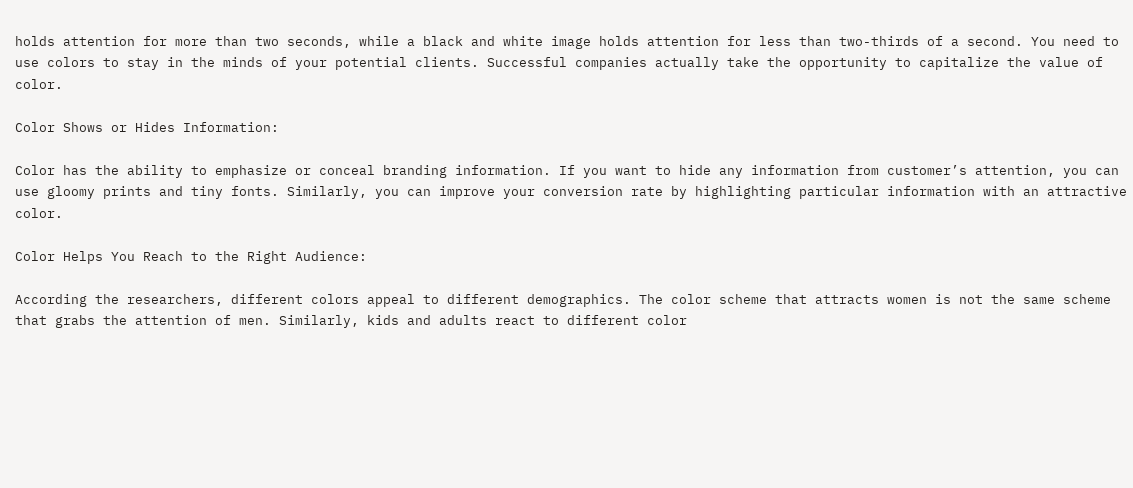holds attention for more than two seconds, while a black and white image holds attention for less than two-thirds of a second. You need to use colors to stay in the minds of your potential clients. Successful companies actually take the opportunity to capitalize the value of color.

Color Shows or Hides Information:

Color has the ability to emphasize or conceal branding information. If you want to hide any information from customer’s attention, you can use gloomy prints and tiny fonts. Similarly, you can improve your conversion rate by highlighting particular information with an attractive color.

Color Helps You Reach to the Right Audience:

According the researchers, different colors appeal to different demographics. The color scheme that attracts women is not the same scheme that grabs the attention of men. Similarly, kids and adults react to different color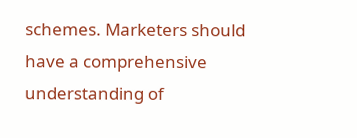schemes. Marketers should have a comprehensive understanding of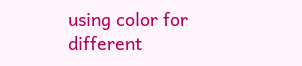using color for different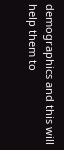demographics and this will help them to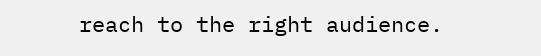reach to the right audience.